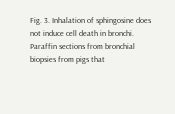Fig. 3. Inhalation of sphingosine does not induce cell death in bronchi. Paraffin sections from bronchial biopsies from pigs that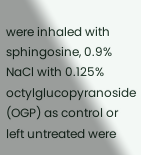were inhaled with sphingosine, 0.9% NaCl with 0.125% octylglucopyranoside (OGP) as control or left untreated were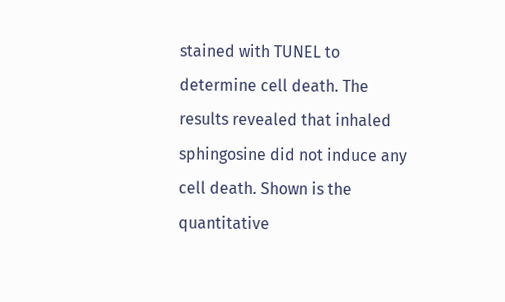stained with TUNEL to determine cell death. The results revealed that inhaled sphingosine did not induce any cell death. Shown is the quantitative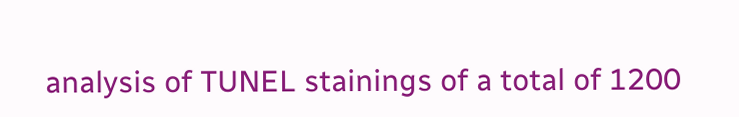analysis of TUNEL stainings of a total of 1200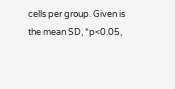cells per group. Given is the mean SD, *p<0.05,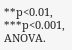**p<0.01, ***p<0.001, ANOVA.